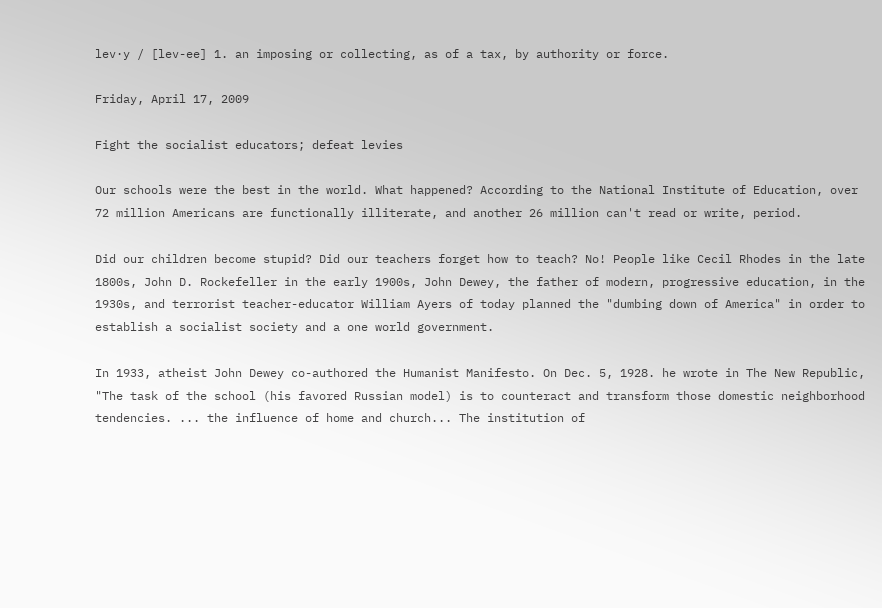lev·y / [lev-ee] 1. an imposing or collecting, as of a tax, by authority or force.

Friday, April 17, 2009

Fight the socialist educators; defeat levies

Our schools were the best in the world. What happened? According to the National Institute of Education, over 72 million Americans are functionally illiterate, and another 26 million can't read or write, period.

Did our children become stupid? Did our teachers forget how to teach? No! People like Cecil Rhodes in the late 1800s, John D. Rockefeller in the early 1900s, John Dewey, the father of modern, progressive education, in the 1930s, and terrorist teacher-educator William Ayers of today planned the "dumbing down of America" in order to establish a socialist society and a one world government.

In 1933, atheist John Dewey co-authored the Humanist Manifesto. On Dec. 5, 1928. he wrote in The New Republic, "The task of the school (his favored Russian model) is to counteract and transform those domestic neighborhood tendencies. ... the influence of home and church... The institution of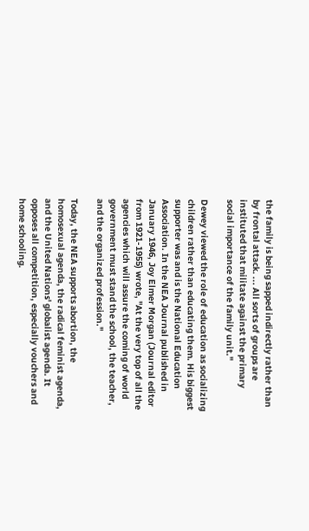the family is being sapped indirectly rather than by frontal attack. ... All sorts of groups are instituted that militate against the primary social importance of the family unit."

Dewey viewed the role of education as socializing children rather than educating them. His biggest supporter was and is the National Education Association. In the NEA Journal published in January 1946, Joy Elmer Morgan (Journal editor from 1921-1955) wrote, "At the very top of all the agencies which will assure the coming of world government must stand the school, the teacher, and the organized profession."

Today, the NEA supports abortion, the homosexual agenda, the radical feminist agenda, and the United Nations' globalist agenda. It opposes all competition, especially vouchers and home schooling.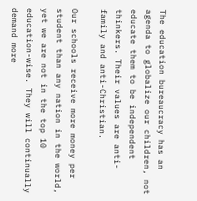The education bureaucracy has an agenda to globalize our children, not educate them to be independent thinkers. Their values are anti-family and anti-Christian.

Our schools receive more money per student than any nation in the world, yet we are not in the top 10 education-wise. They will continually demand more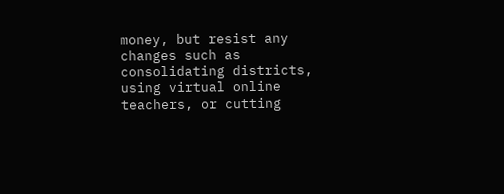money, but resist any changes such as consolidating districts, using virtual online teachers, or cutting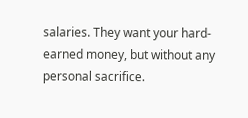salaries. They want your hard-earned money, but without any personal sacrifice.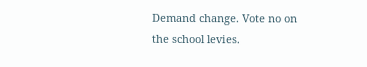Demand change. Vote no on the school levies.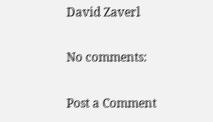David Zaverl

No comments:

Post a Comment